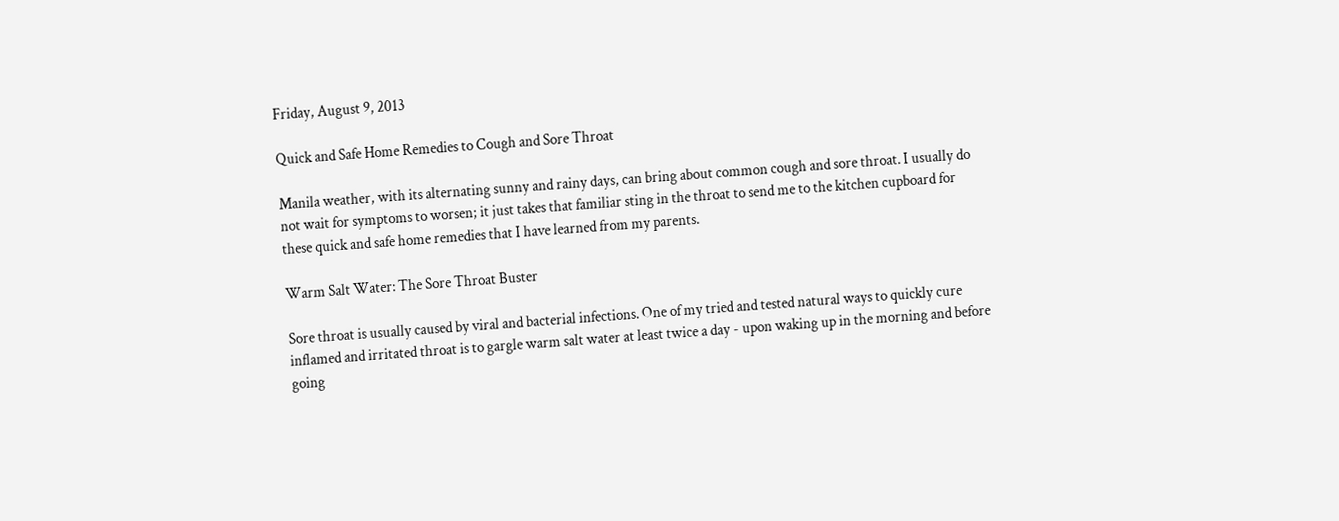Friday, August 9, 2013

Quick and Safe Home Remedies to Cough and Sore Throat

Manila weather, with its alternating sunny and rainy days, can bring about common cough and sore throat. I usually do not wait for symptoms to worsen; it just takes that familiar sting in the throat to send me to the kitchen cupboard for these quick and safe home remedies that I have learned from my parents.

Warm Salt Water: The Sore Throat Buster

Sore throat is usually caused by viral and bacterial infections. One of my tried and tested natural ways to quickly cure inflamed and irritated throat is to gargle warm salt water at least twice a day - upon waking up in the morning and before going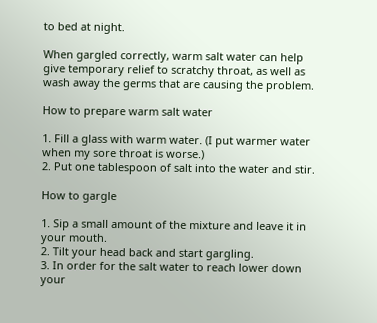to bed at night.

When gargled correctly, warm salt water can help give temporary relief to scratchy throat, as well as wash away the germs that are causing the problem.

How to prepare warm salt water

1. Fill a glass with warm water. (I put warmer water when my sore throat is worse.)
2. Put one tablespoon of salt into the water and stir.

How to gargle

1. Sip a small amount of the mixture and leave it in your mouth.
2. Tilt your head back and start gargling.
3. In order for the salt water to reach lower down your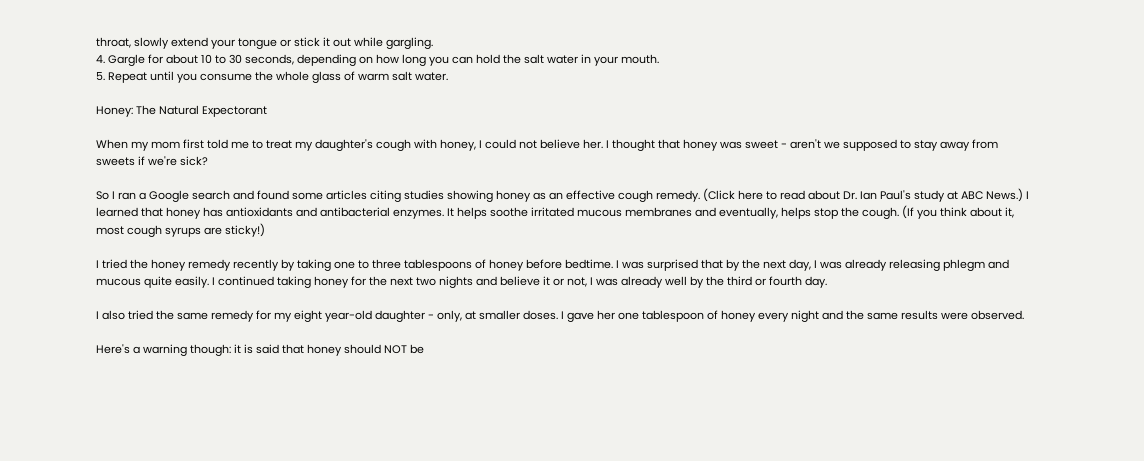throat, slowly extend your tongue or stick it out while gargling.
4. Gargle for about 10 to 30 seconds, depending on how long you can hold the salt water in your mouth.
5. Repeat until you consume the whole glass of warm salt water.

Honey: The Natural Expectorant

When my mom first told me to treat my daughter's cough with honey, I could not believe her. I thought that honey was sweet - aren't we supposed to stay away from sweets if we're sick?

So I ran a Google search and found some articles citing studies showing honey as an effective cough remedy. (Click here to read about Dr. Ian Paul's study at ABC News.) I learned that honey has antioxidants and antibacterial enzymes. It helps soothe irritated mucous membranes and eventually, helps stop the cough. (If you think about it, most cough syrups are sticky!)

I tried the honey remedy recently by taking one to three tablespoons of honey before bedtime. I was surprised that by the next day, I was already releasing phlegm and mucous quite easily. I continued taking honey for the next two nights and believe it or not, I was already well by the third or fourth day.

I also tried the same remedy for my eight year-old daughter - only, at smaller doses. I gave her one tablespoon of honey every night and the same results were observed.

Here's a warning though: it is said that honey should NOT be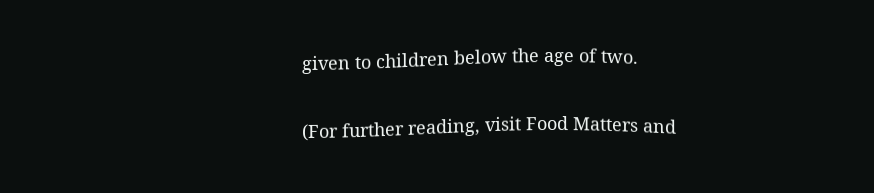given to children below the age of two.

(For further reading, visit Food Matters and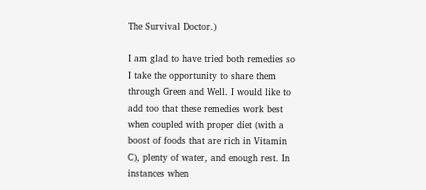The Survival Doctor.)

I am glad to have tried both remedies so I take the opportunity to share them through Green and Well. I would like to add too that these remedies work best when coupled with proper diet (with a boost of foods that are rich in Vitamin C), plenty of water, and enough rest. In instances when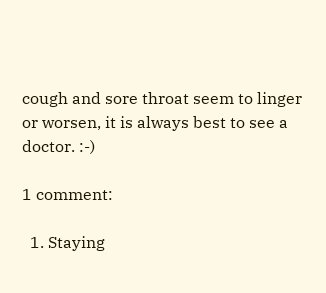cough and sore throat seem to linger or worsen, it is always best to see a doctor. :-)

1 comment:

  1. Staying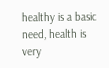healthy is a basic need, health is very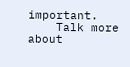important.
    Talk more about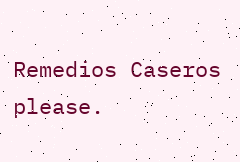Remedios Caseros please.